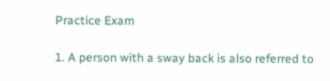Practice Exam

1. A person with a sway back is also referred to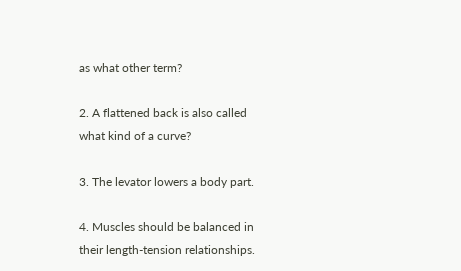as what other term?

2. A flattened back is also called what kind of a curve?

3. The levator lowers a body part.

4. Muscles should be balanced in their length-tension relationships.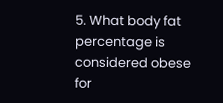5. What body fat percentage is considered obese for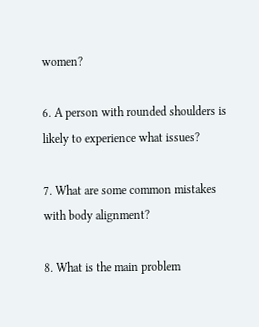women?

6. A person with rounded shoulders is likely to experience what issues?

7. What are some common mistakes with body alignment?

8. What is the main problem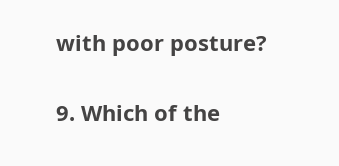with poor posture?

9. Which of the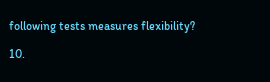following tests measures flexibility?

10.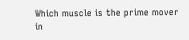Which muscle is the prime mover in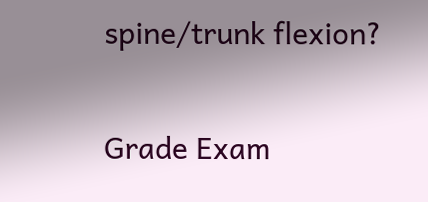spine/trunk flexion?

Grade Exam